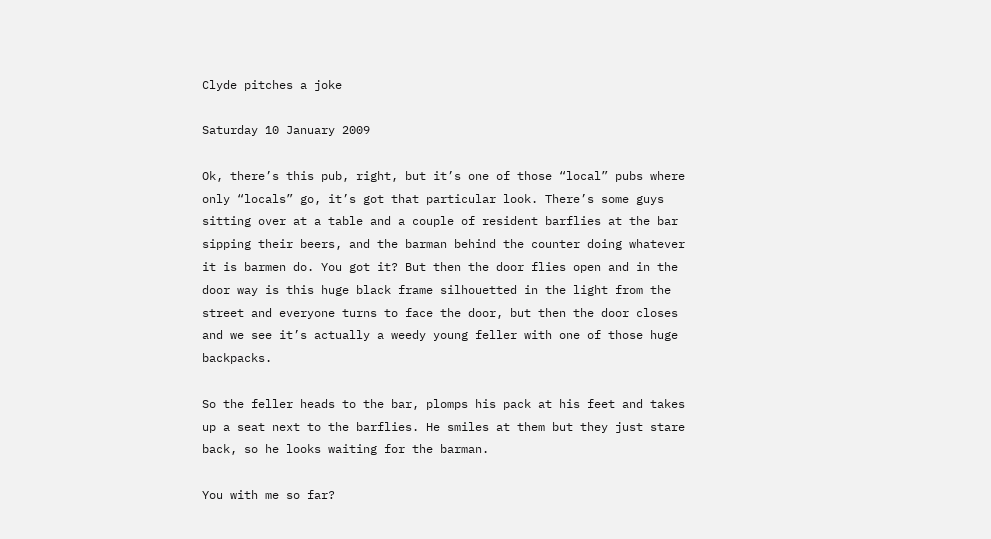Clyde pitches a joke

Saturday 10 January 2009

Ok, there’s this pub, right, but it’s one of those “local” pubs where only “locals” go, it’s got that particular look. There’s some guys sitting over at a table and a couple of resident barflies at the bar sipping their beers, and the barman behind the counter doing whatever it is barmen do. You got it? But then the door flies open and in the door way is this huge black frame silhouetted in the light from the street and everyone turns to face the door, but then the door closes and we see it’s actually a weedy young feller with one of those huge backpacks.

So the feller heads to the bar, plomps his pack at his feet and takes up a seat next to the barflies. He smiles at them but they just stare back, so he looks waiting for the barman.

You with me so far?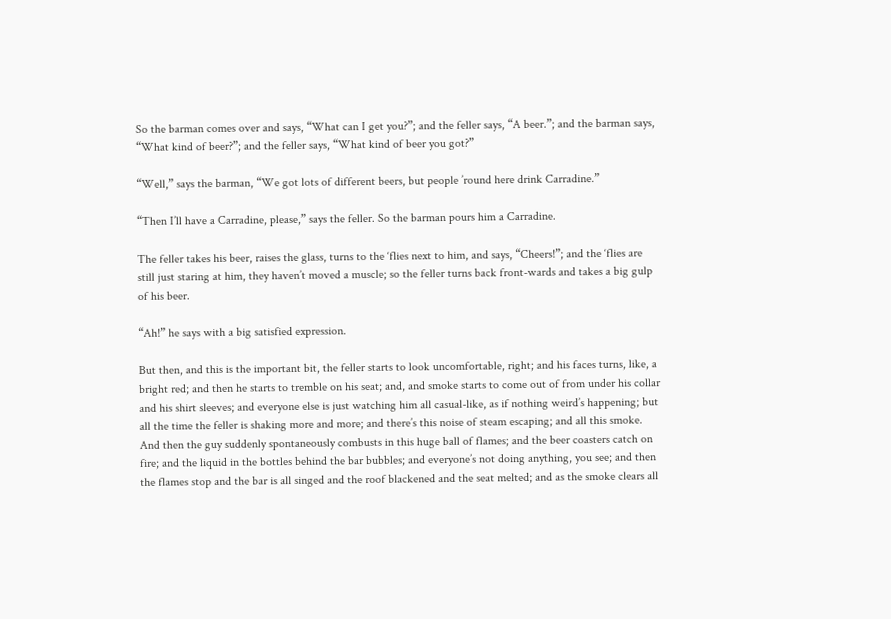So the barman comes over and says, “What can I get you?”; and the feller says, “A beer.”; and the barman says, “What kind of beer?”; and the feller says, “What kind of beer you got?”

“Well,” says the barman, “We got lots of different beers, but people ’round here drink Carradine.”

“Then I’ll have a Carradine, please,” says the feller. So the barman pours him a Carradine.

The feller takes his beer, raises the glass, turns to the ‘flies next to him, and says, “Cheers!”; and the ‘flies are still just staring at him, they haven’t moved a muscle; so the feller turns back front-wards and takes a big gulp of his beer.

“Ah!” he says with a big satisfied expression.

But then, and this is the important bit, the feller starts to look uncomfortable, right; and his faces turns, like, a bright red; and then he starts to tremble on his seat; and, and smoke starts to come out of from under his collar and his shirt sleeves; and everyone else is just watching him all casual-like, as if nothing weird’s happening; but all the time the feller is shaking more and more; and there’s this noise of steam escaping; and all this smoke. And then the guy suddenly spontaneously combusts in this huge ball of flames; and the beer coasters catch on fire; and the liquid in the bottles behind the bar bubbles; and everyone’s not doing anything, you see; and then the flames stop and the bar is all singed and the roof blackened and the seat melted; and as the smoke clears all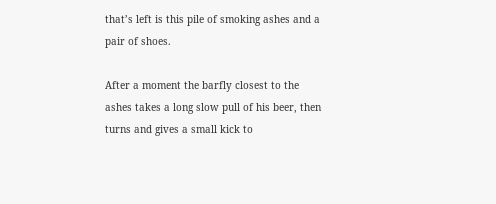that’s left is this pile of smoking ashes and a pair of shoes.

After a moment the barfly closest to the ashes takes a long slow pull of his beer, then turns and gives a small kick to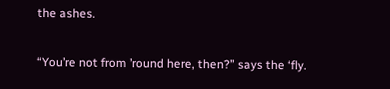the ashes.

“You’re not from ’round here, then?” says the ‘fly.